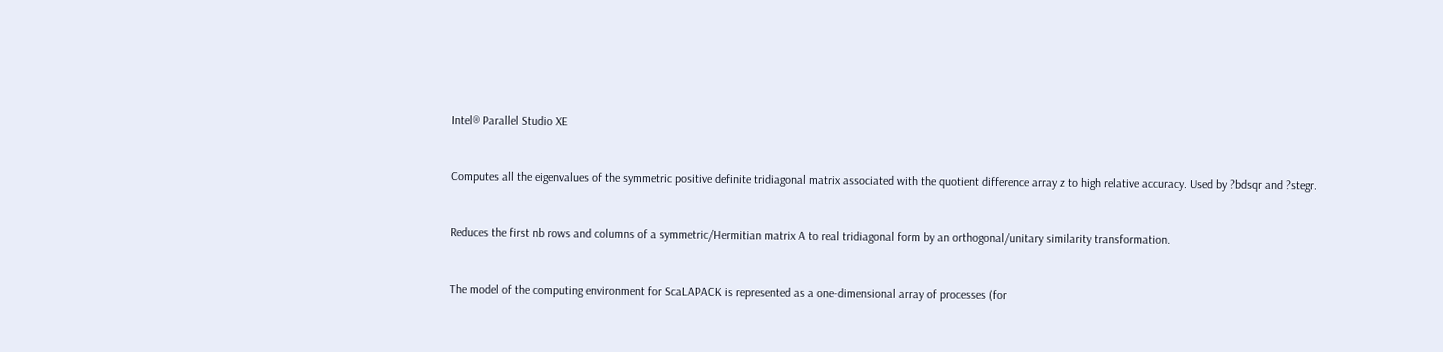Intel® Parallel Studio XE


Computes all the eigenvalues of the symmetric positive definite tridiagonal matrix associated with the quotient difference array z to high relative accuracy. Used by ?bdsqr and ?stegr.


Reduces the first nb rows and columns of a symmetric/Hermitian matrix A to real tridiagonal form by an orthogonal/unitary similarity transformation.


The model of the computing environment for ScaLAPACK is represented as a one-dimensional array of processes (for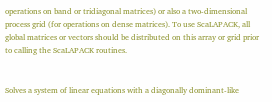operations on band or tridiagonal matrices) or also a two-dimensional process grid (for operations on dense matrices). To use ScaLAPACK, all global matrices or vectors should be distributed on this array or grid prior to calling the ScaLAPACK routines.


Solves a system of linear equations with a diagonally dominant-like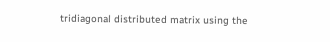tridiagonal distributed matrix using the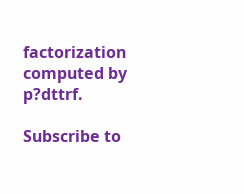factorization computed by p?dttrf.

Subscribe to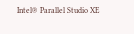Intel® Parallel Studio XE